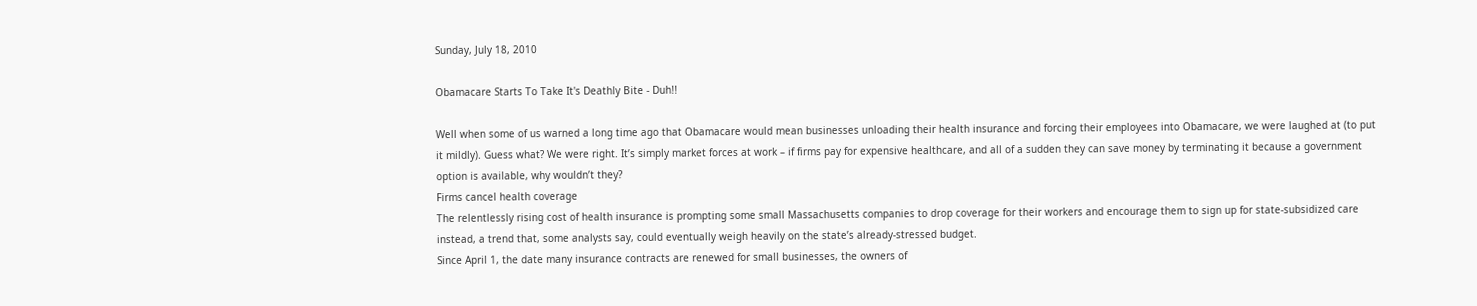Sunday, July 18, 2010

Obamacare Starts To Take It's Deathly Bite - Duh!!

Well when some of us warned a long time ago that Obamacare would mean businesses unloading their health insurance and forcing their employees into Obamacare, we were laughed at (to put it mildly). Guess what? We were right. It’s simply market forces at work – if firms pay for expensive healthcare, and all of a sudden they can save money by terminating it because a government option is available, why wouldn’t they?
Firms cancel health coverage
The relentlessly rising cost of health insurance is prompting some small Massachusetts companies to drop coverage for their workers and encourage them to sign up for state-subsidized care instead, a trend that, some analysts say, could eventually weigh heavily on the state’s already-stressed budget.
Since April 1, the date many insurance contracts are renewed for small businesses, the owners of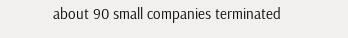about 90 small companies terminated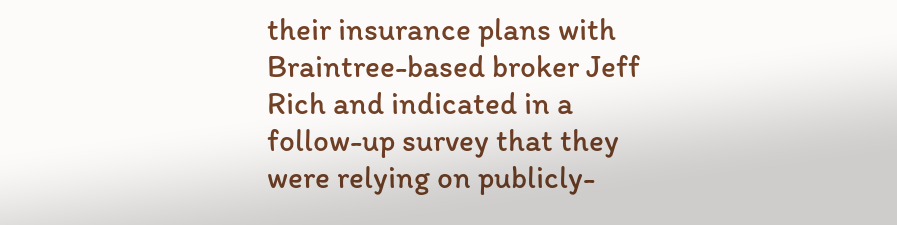their insurance plans with Braintree-based broker Jeff Rich and indicated in a follow-up survey that they were relying on publicly-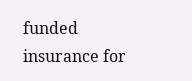funded insurance for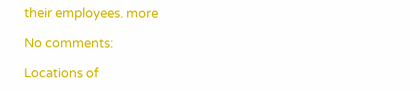their employees. more

No comments:

Locations of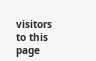visitors to this page